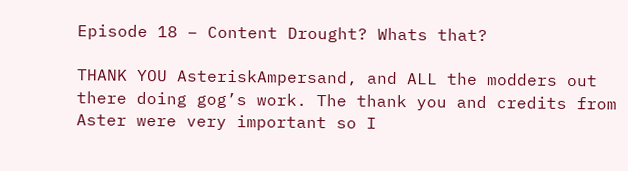Episode 18 – Content Drought? Whats that?

THANK YOU AsteriskAmpersand, and ALL the modders out there doing gog’s work. The thank you and credits from Aster were very important so I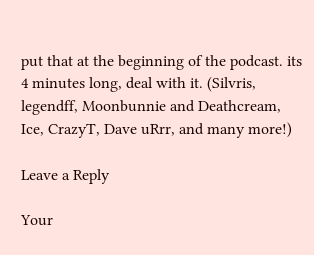put that at the beginning of the podcast. its 4 minutes long, deal with it. (Silvris, legendff, Moonbunnie and Deathcream, Ice, CrazyT, Dave uRrr, and many more!)

Leave a Reply

Your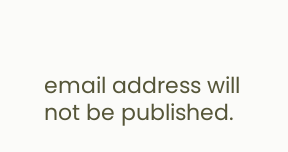email address will not be published.